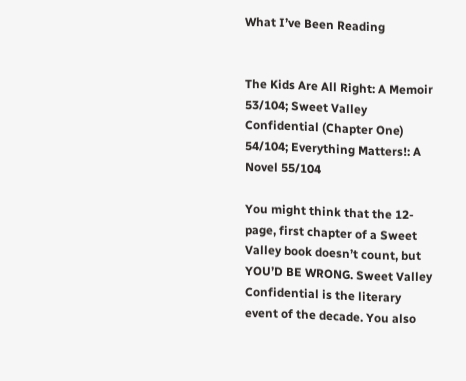What I’ve Been Reading


The Kids Are All Right: A Memoir 53/104; Sweet Valley Confidential (Chapter One) 54/104; Everything Matters!: A Novel 55/104

You might think that the 12-page, first chapter of a Sweet Valley book doesn’t count, but YOU’D BE WRONG. Sweet Valley Confidential is the literary event of the decade. You also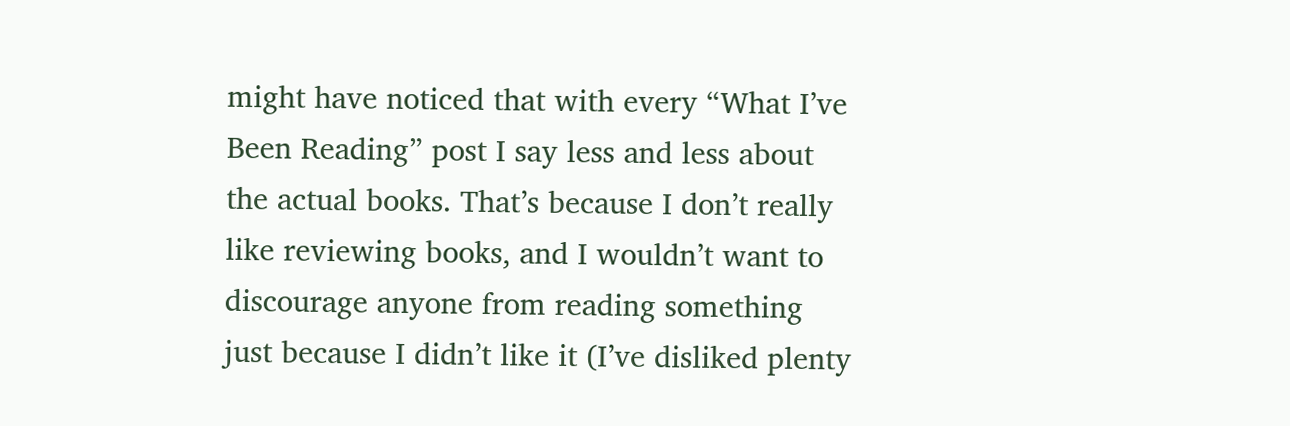might have noticed that with every “What I’ve Been Reading” post I say less and less about the actual books. That’s because I don’t really like reviewing books, and I wouldn’t want to discourage anyone from reading something just because I didn’t like it (I’ve disliked plenty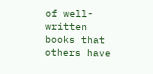of well-written books that others have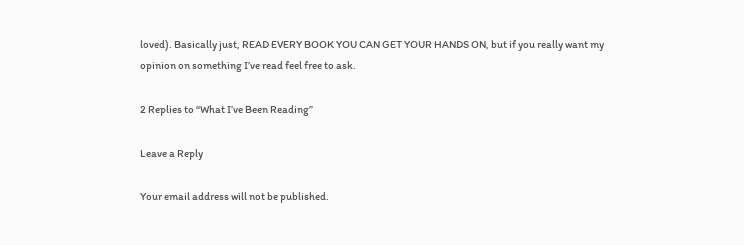loved). Basically just, READ EVERY BOOK YOU CAN GET YOUR HANDS ON, but if you really want my opinion on something I’ve read feel free to ask.

2 Replies to “What I’ve Been Reading”

Leave a Reply

Your email address will not be published.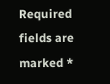Required fields are marked *